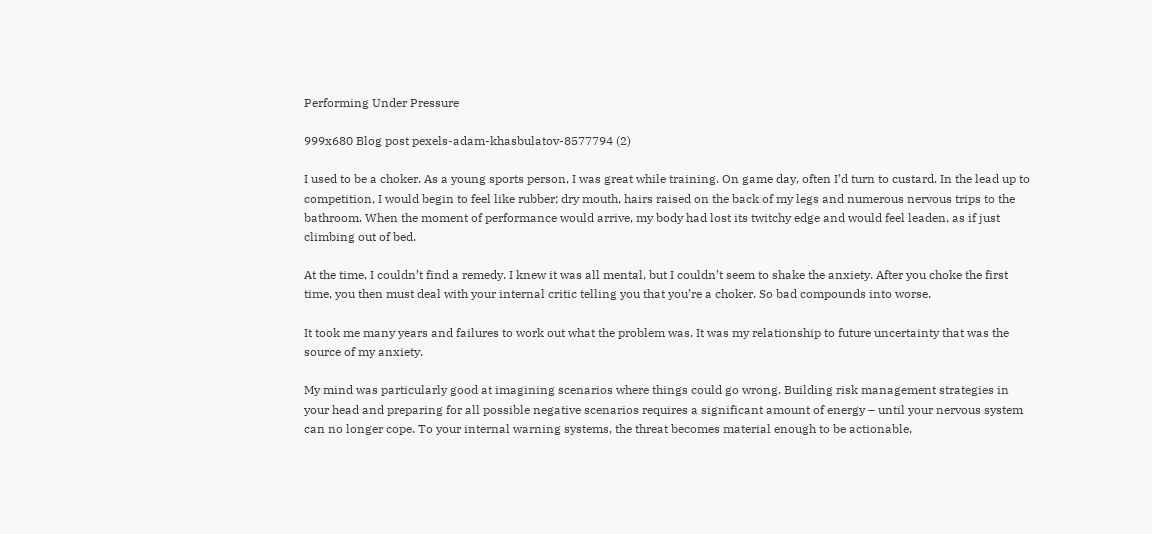Performing Under Pressure

999x680 Blog post pexels-adam-khasbulatov-8577794 (2)

I used to be a choker. As a young sports person, I was great while training. On game day, often I’d turn to custard. In the lead up to competition, I would begin to feel like rubber; dry mouth, hairs raised on the back of my legs and numerous nervous trips to the bathroom. When the moment of performance would arrive, my body had lost its twitchy edge and would feel leaden, as if just climbing out of bed.

At the time, I couldn’t find a remedy. I knew it was all mental, but I couldn’t seem to shake the anxiety. After you choke the first time, you then must deal with your internal critic telling you that you’re a choker. So bad compounds into worse.

It took me many years and failures to work out what the problem was. It was my relationship to future uncertainty that was the source of my anxiety.

My mind was particularly good at imagining scenarios where things could go wrong. Building risk management strategies in your head and preparing for all possible negative scenarios requires a significant amount of energy – until your nervous system can no longer cope. To your internal warning systems, the threat becomes material enough to be actionable,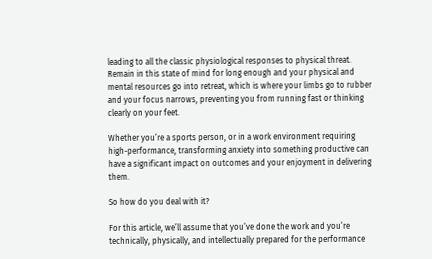leading to all the classic physiological responses to physical threat. Remain in this state of mind for long enough and your physical and mental resources go into retreat, which is where your limbs go to rubber and your focus narrows, preventing you from running fast or thinking clearly on your feet.

Whether you’re a sports person, or in a work environment requiring high-performance, transforming anxiety into something productive can have a significant impact on outcomes and your enjoyment in delivering them.

So how do you deal with it?

For this article, we’ll assume that you’ve done the work and you’re technically, physically, and intellectually prepared for the performance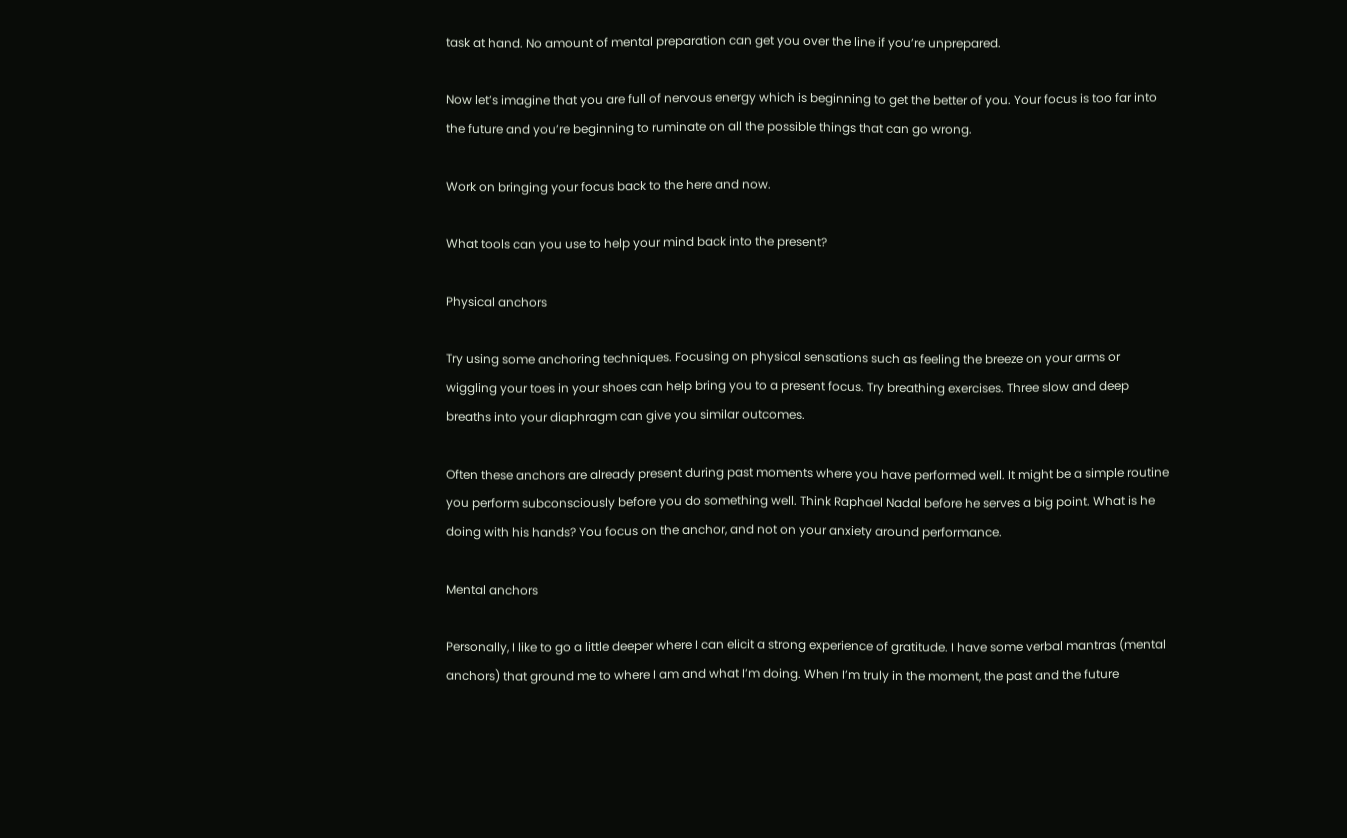task at hand. No amount of mental preparation can get you over the line if you’re unprepared.

Now let’s imagine that you are full of nervous energy which is beginning to get the better of you. Your focus is too far into the future and you’re beginning to ruminate on all the possible things that can go wrong.

Work on bringing your focus back to the here and now.

What tools can you use to help your mind back into the present?

Physical anchors

Try using some anchoring techniques. Focusing on physical sensations such as feeling the breeze on your arms or wiggling your toes in your shoes can help bring you to a present focus. Try breathing exercises. Three slow and deep breaths into your diaphragm can give you similar outcomes.

Often these anchors are already present during past moments where you have performed well. It might be a simple routine you perform subconsciously before you do something well. Think Raphael Nadal before he serves a big point. What is he doing with his hands? You focus on the anchor, and not on your anxiety around performance.

Mental anchors

Personally, I like to go a little deeper where I can elicit a strong experience of gratitude. I have some verbal mantras (mental anchors) that ground me to where I am and what I’m doing. When I’m truly in the moment, the past and the future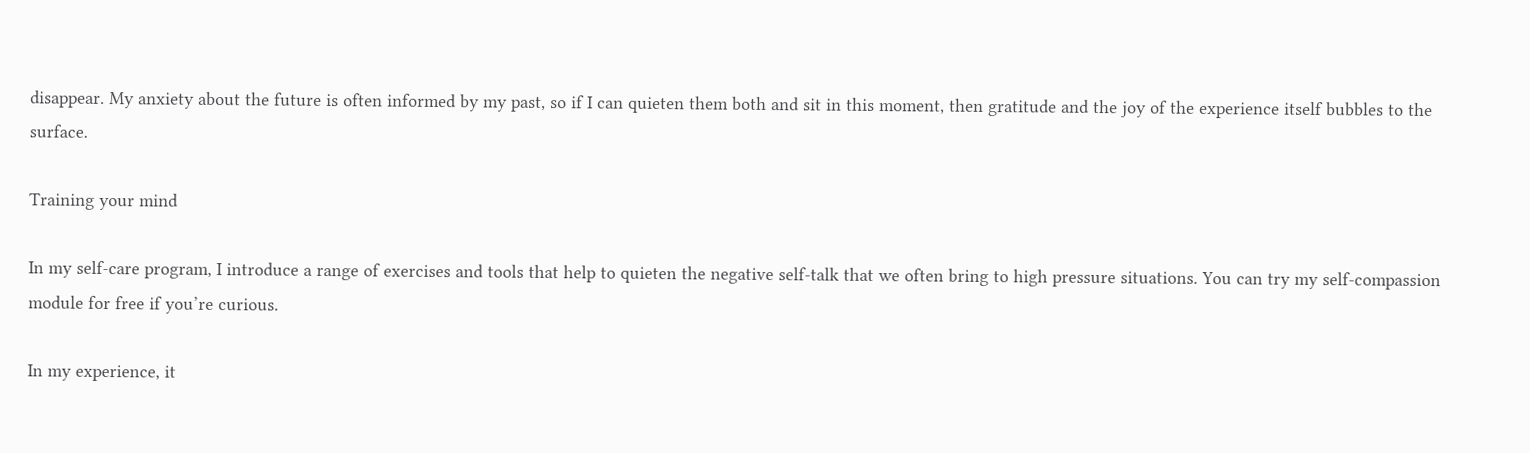disappear. My anxiety about the future is often informed by my past, so if I can quieten them both and sit in this moment, then gratitude and the joy of the experience itself bubbles to the surface.

Training your mind

In my self-care program, I introduce a range of exercises and tools that help to quieten the negative self-talk that we often bring to high pressure situations. You can try my self-compassion module for free if you’re curious.

In my experience, it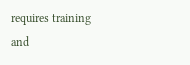requires training and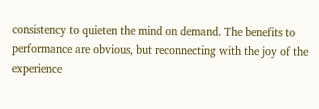consistency to quieten the mind on demand. The benefits to performance are obvious, but reconnecting with the joy of the experience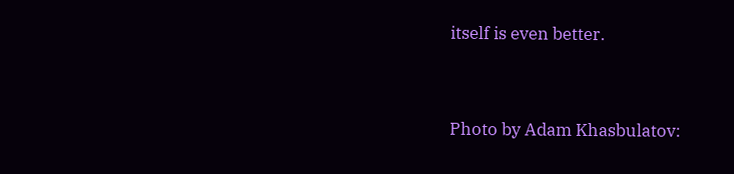itself is even better.


Photo by Adam Khasbulatov: